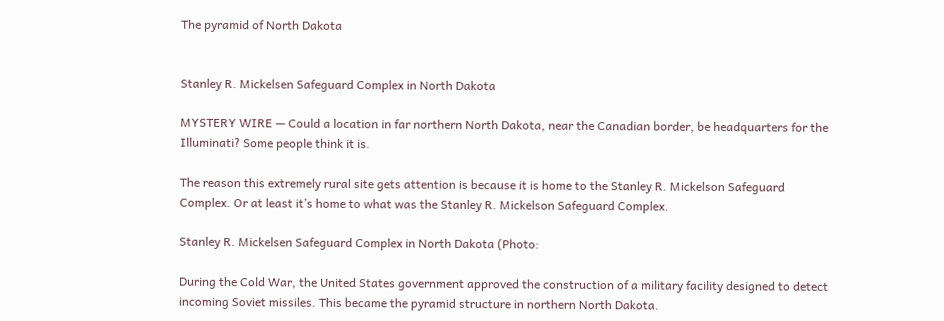The pyramid of North Dakota


Stanley R. Mickelsen Safeguard Complex in North Dakota

MYSTERY WIRE — Could a location in far northern North Dakota, near the Canadian border, be headquarters for the Illuminati? Some people think it is.

The reason this extremely rural site gets attention is because it is home to the Stanley R. Mickelson Safeguard Complex. Or at least it’s home to what was the Stanley R. Mickelson Safeguard Complex.

Stanley R. Mickelsen Safeguard Complex in North Dakota (Photo:

During the Cold War, the United States government approved the construction of a military facility designed to detect incoming Soviet missiles. This became the pyramid structure in northern North Dakota.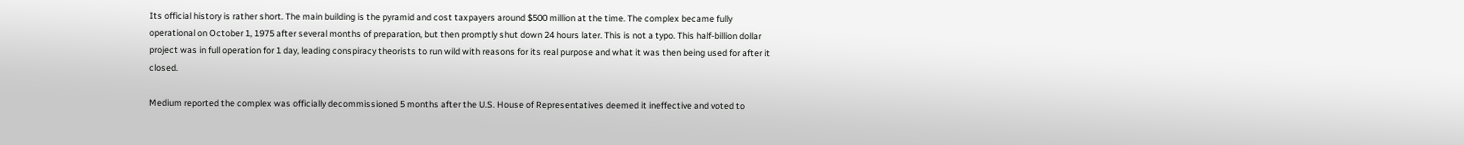Its official history is rather short. The main building is the pyramid and cost taxpayers around $500 million at the time. The complex became fully operational on October 1, 1975 after several months of preparation, but then promptly shut down 24 hours later. This is not a typo. This half-billion dollar project was in full operation for 1 day, leading conspiracy theorists to run wild with reasons for its real purpose and what it was then being used for after it closed.

Medium reported the complex was officially decommissioned 5 months after the U.S. House of Representatives deemed it ineffective and voted to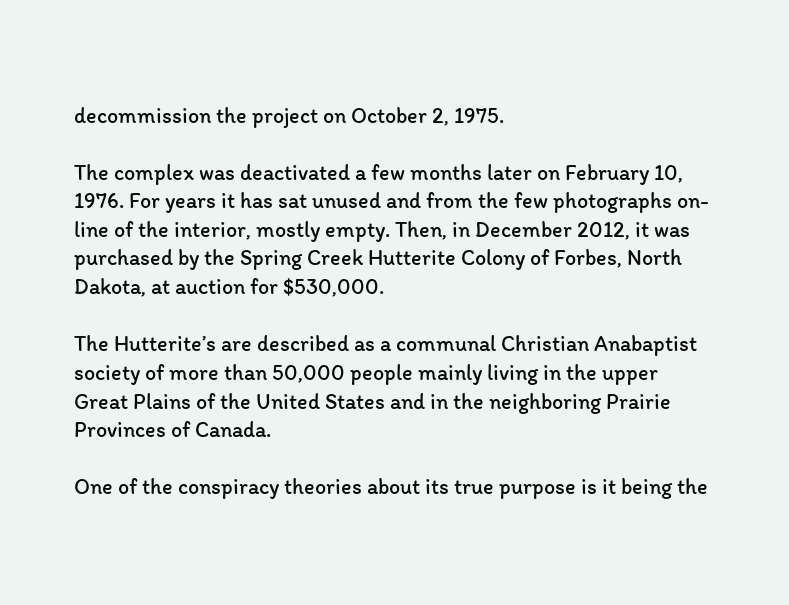decommission the project on October 2, 1975.

The complex was deactivated a few months later on February 10, 1976. For years it has sat unused and from the few photographs on-line of the interior, mostly empty. Then, in December 2012, it was purchased by the Spring Creek Hutterite Colony of Forbes, North Dakota, at auction for $530,000.

The Hutterite’s are described as a communal Christian Anabaptist society of more than 50,000 people mainly living in the upper Great Plains of the United States and in the neighboring Prairie Provinces of Canada.

One of the conspiracy theories about its true purpose is it being the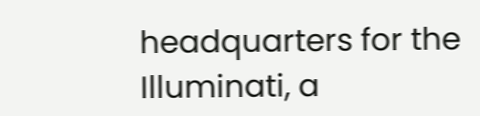headquarters for the Illuminati, a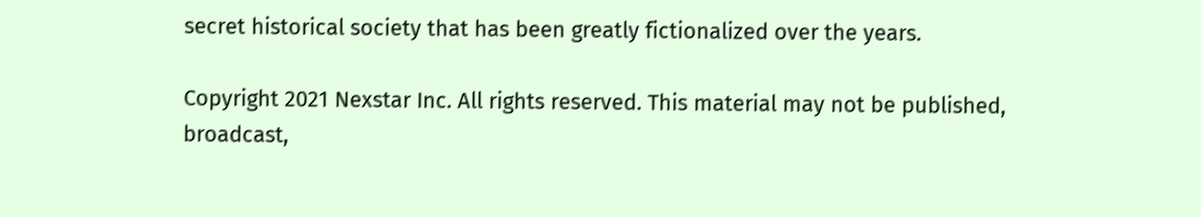secret historical society that has been greatly fictionalized over the years.

Copyright 2021 Nexstar Inc. All rights reserved. This material may not be published, broadcast,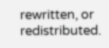rewritten, or redistributed.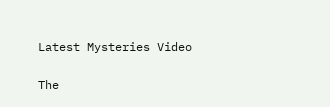Latest Mysteries Video

The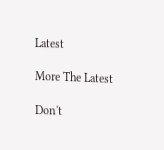Latest

More The Latest

Don't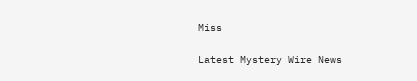Miss

Latest Mystery Wire News